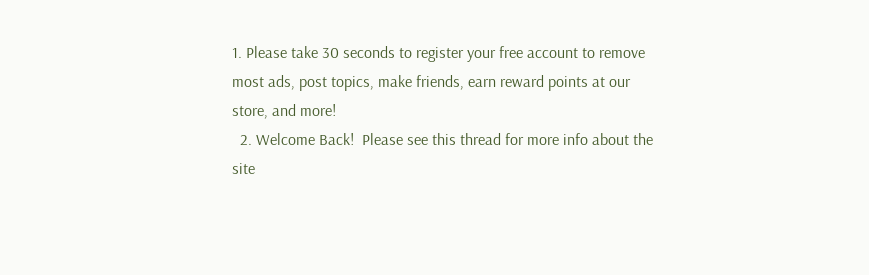1. Please take 30 seconds to register your free account to remove most ads, post topics, make friends, earn reward points at our store, and more!
  2. Welcome Back!  Please see this thread for more info about the site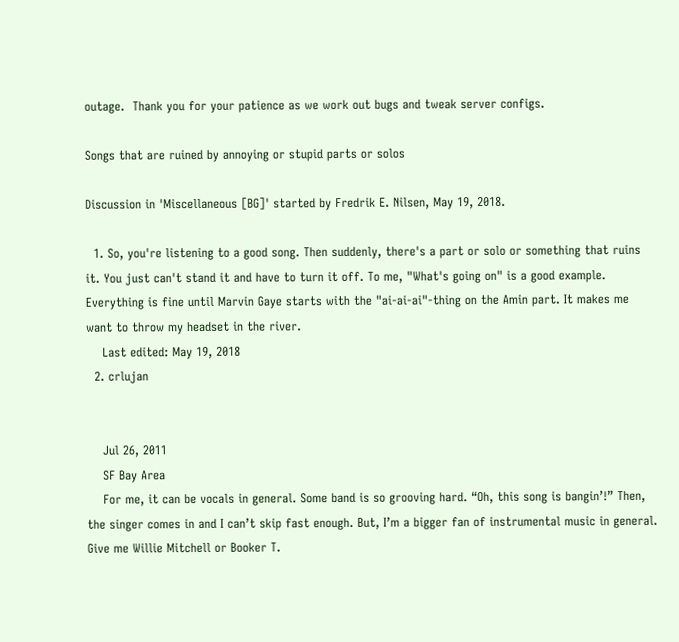outage.  Thank you for your patience as we work out bugs and tweak server configs.

Songs that are ruined by annoying or stupid parts or solos

Discussion in 'Miscellaneous [BG]' started by Fredrik E. Nilsen, May 19, 2018.

  1. So, you're listening to a good song. Then suddenly, there's a part or solo or something that ruins it. You just can't stand it and have to turn it off. To me, "What's going on" is a good example. Everything is fine until Marvin Gaye starts with the "ai-ai-ai"-thing on the Amin part. It makes me want to throw my headset in the river.
    Last edited: May 19, 2018
  2. crlujan


    Jul 26, 2011
    SF Bay Area
    For me, it can be vocals in general. Some band is so grooving hard. “Oh, this song is bangin’!” Then, the singer comes in and I can’t skip fast enough. But, I’m a bigger fan of instrumental music in general. Give me Willie Mitchell or Booker T.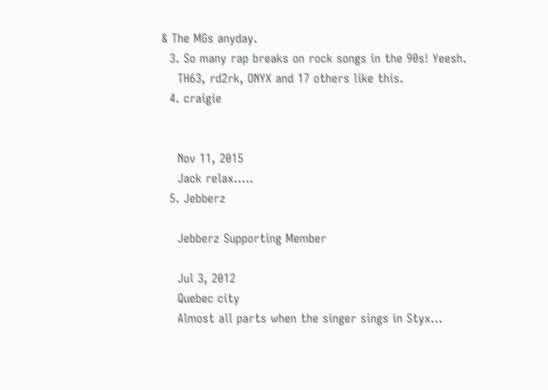& The MGs anyday.
  3. So many rap breaks on rock songs in the 90s! Yeesh.
    TH63, rd2rk, ONYX and 17 others like this.
  4. craigie


    Nov 11, 2015
    Jack relax.....
  5. Jebberz

    Jebberz Supporting Member

    Jul 3, 2012
    Quebec city
    Almost all parts when the singer sings in Styx...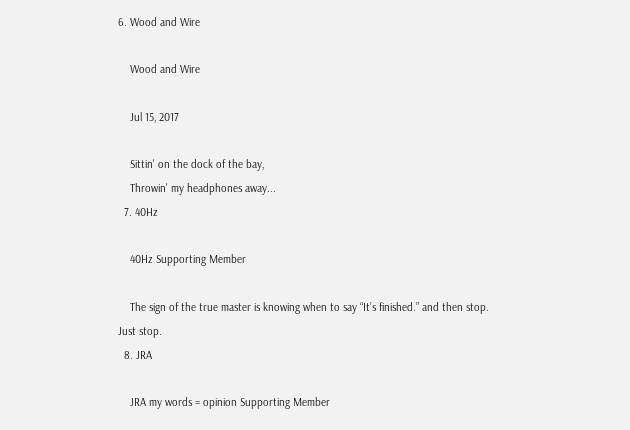6. Wood and Wire

    Wood and Wire

    Jul 15, 2017

    Sittin' on the dock of the bay,
    Throwin' my headphones away...
  7. 40Hz

    40Hz Supporting Member

    The sign of the true master is knowing when to say “It’s finished.” and then stop. Just stop.
  8. JRA

    JRA my words = opinion Supporting Member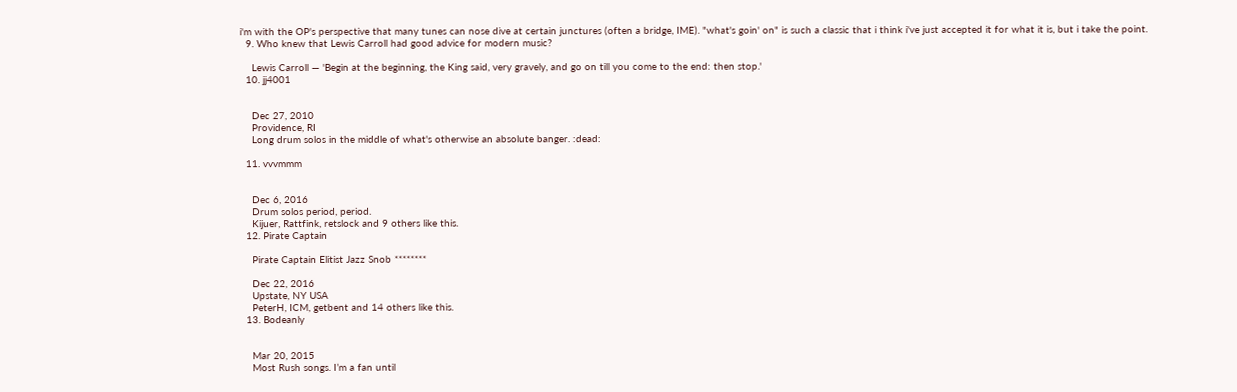i'm with the OP's perspective that many tunes can nose dive at certain junctures (often a bridge, IME). "what's goin' on" is such a classic that i think i've just accepted it for what it is, but i take the point.
  9. Who knew that Lewis Carroll had good advice for modern music?

    Lewis Carroll — 'Begin at the beginning, the King said, very gravely, and go on till you come to the end: then stop.'
  10. jj4001


    Dec 27, 2010
    Providence, RI
    Long drum solos in the middle of what's otherwise an absolute banger. :dead:

  11. vvvmmm


    Dec 6, 2016
    Drum solos period, period.
    Kijuer, Rattfink, retslock and 9 others like this.
  12. Pirate Captain

    Pirate Captain Elitist Jazz Snob ********

    Dec 22, 2016
    Upstate, NY USA
    PeterH, ICM, getbent and 14 others like this.
  13. Bodeanly


    Mar 20, 2015
    Most Rush songs. I’m a fan until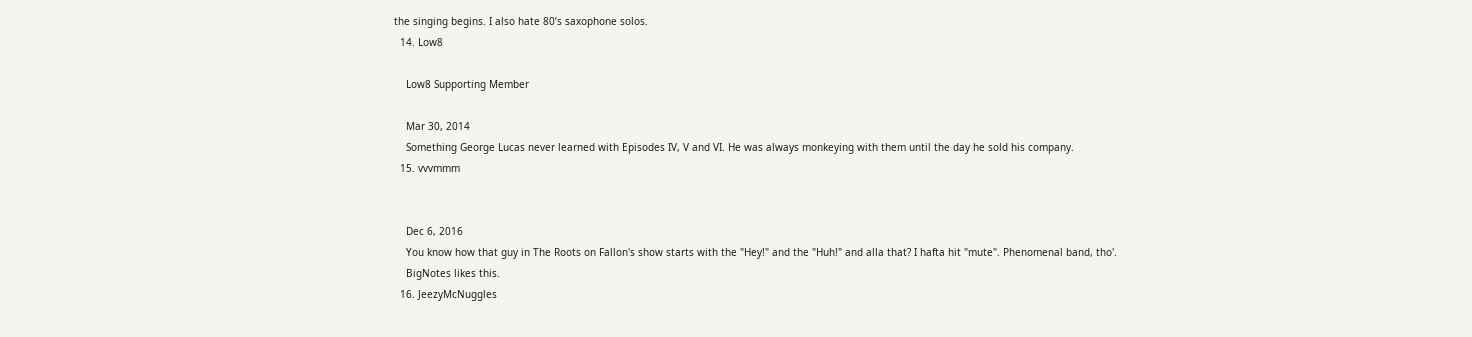the singing begins. I also hate 80’s saxophone solos.
  14. Low8

    Low8 Supporting Member

    Mar 30, 2014
    Something George Lucas never learned with Episodes IV, V and VI. He was always monkeying with them until the day he sold his company.
  15. vvvmmm


    Dec 6, 2016
    You know how that guy in The Roots on Fallon's show starts with the "Hey!" and the "Huh!" and alla that? I hafta hit "mute". Phenomenal band, tho'.
    BigNotes likes this.
  16. JeezyMcNuggles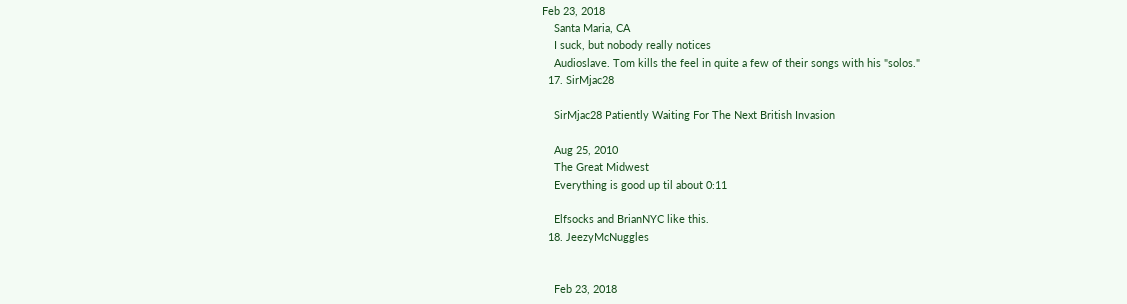Feb 23, 2018
    Santa Maria, CA
    I suck, but nobody really notices
    Audioslave. Tom kills the feel in quite a few of their songs with his "solos."
  17. SirMjac28

    SirMjac28 Patiently Waiting For The Next British Invasion

    Aug 25, 2010
    The Great Midwest
    Everything is good up til about 0:11

    Elfsocks and BrianNYC like this.
  18. JeezyMcNuggles


    Feb 23, 2018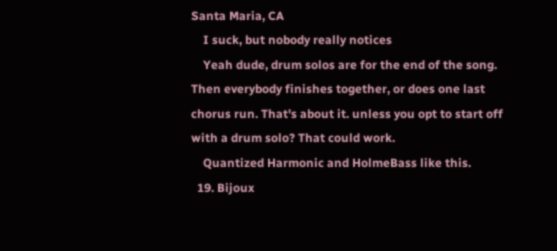Santa Maria, CA
    I suck, but nobody really notices
    Yeah dude, drum solos are for the end of the song. Then everybody finishes together, or does one last chorus run. That's about it. unless you opt to start off with a drum solo? That could work.
    Quantized Harmonic and HolmeBass like this.
  19. Bijoux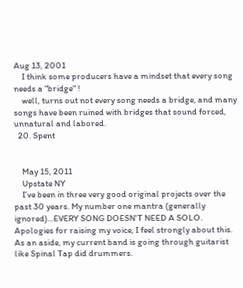Aug 13, 2001
    I think some producers have a mindset that every song needs a "bridge" !
    well, turns out not every song needs a bridge, and many songs have been ruined with bridges that sound forced, unnatural and labored.
  20. Spent


    May 15, 2011
    Upstate NY
    I’ve been in three very good original projects over the past 30 years. My number one mantra (generally ignored)...EVERY SONG DOESN'T NEED A SOLO. Apologies for raising my voice, I feel strongly about this. As an aside, my current band is going through guitarist like Spinal Tap did drummers.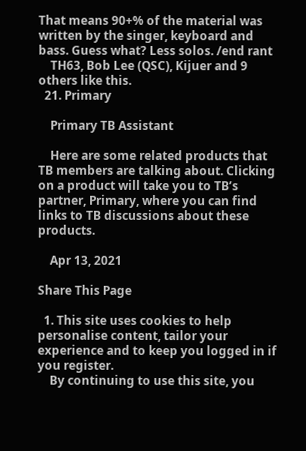That means 90+% of the material was written by the singer, keyboard and bass. Guess what? Less solos. /end rant
    TH63, Bob Lee (QSC), Kijuer and 9 others like this.
  21. Primary

    Primary TB Assistant

    Here are some related products that TB members are talking about. Clicking on a product will take you to TB’s partner, Primary, where you can find links to TB discussions about these products.

    Apr 13, 2021

Share This Page

  1. This site uses cookies to help personalise content, tailor your experience and to keep you logged in if you register.
    By continuing to use this site, you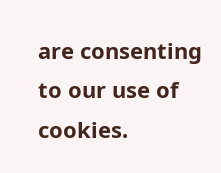are consenting to our use of cookies.